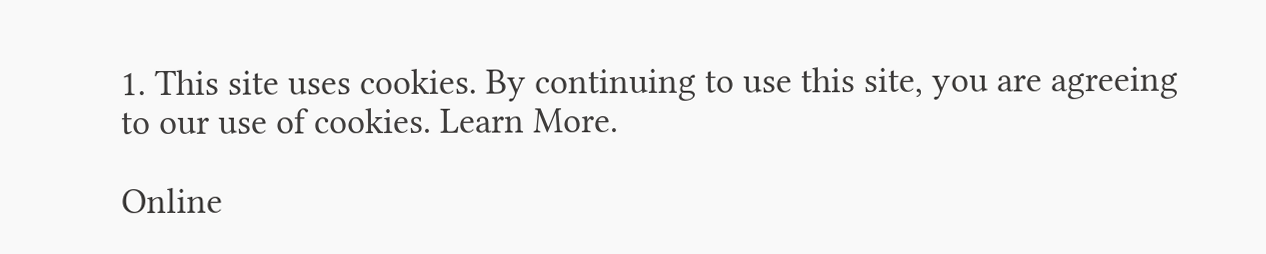1. This site uses cookies. By continuing to use this site, you are agreeing to our use of cookies. Learn More.

Online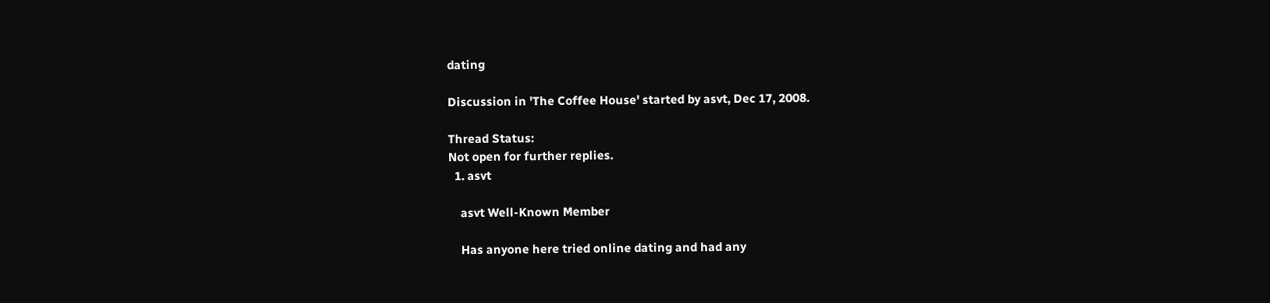dating

Discussion in 'The Coffee House' started by asvt, Dec 17, 2008.

Thread Status:
Not open for further replies.
  1. asvt

    asvt Well-Known Member

    Has anyone here tried online dating and had any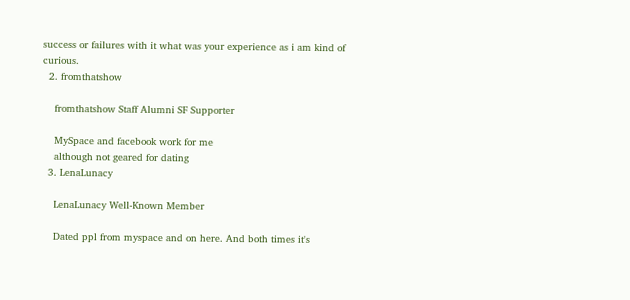success or failures with it what was your experience as i am kind of curious.
  2. fromthatshow

    fromthatshow Staff Alumni SF Supporter

    MySpace and facebook work for me
    although not geared for dating
  3. LenaLunacy

    LenaLunacy Well-Known Member

    Dated ppl from myspace and on here. And both times it's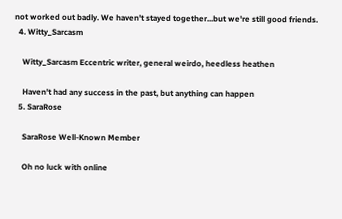not worked out badly. We haven't stayed together...but we're still good friends.
  4. Witty_Sarcasm

    Witty_Sarcasm Eccentric writer, general weirdo, heedless heathen

    Haven't had any success in the past, but anything can happen
  5. SaraRose

    SaraRose Well-Known Member

    Oh no luck with online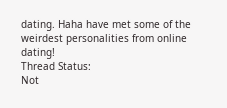dating. Haha have met some of the weirdest personalities from online dating!
Thread Status:
Not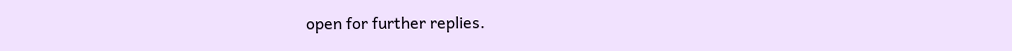open for further replies.